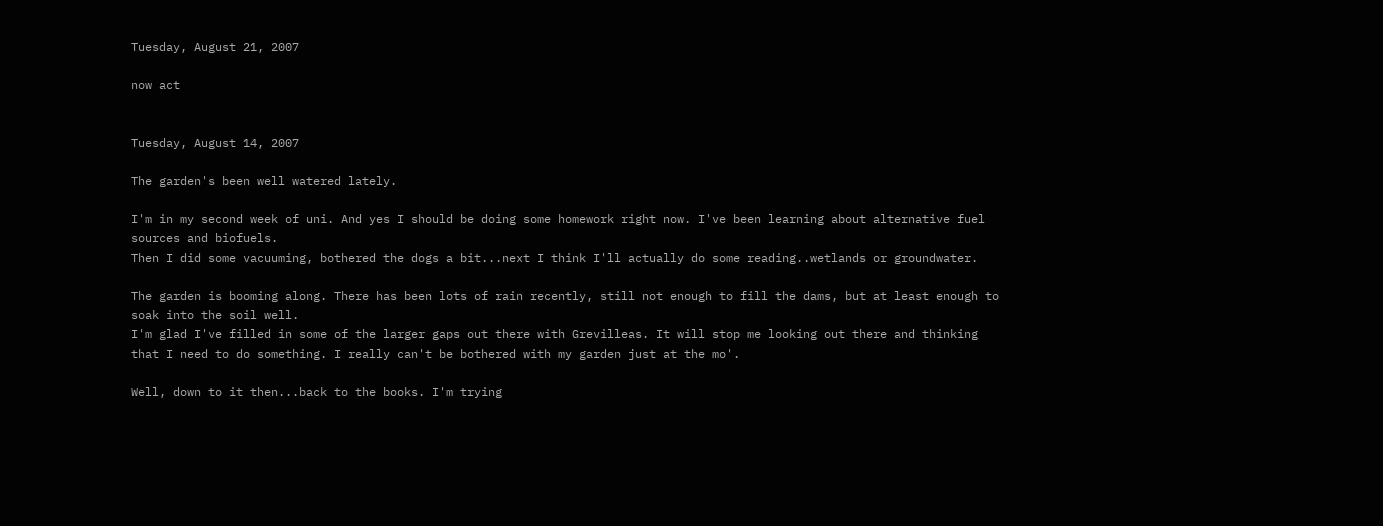Tuesday, August 21, 2007

now act


Tuesday, August 14, 2007

The garden's been well watered lately.

I'm in my second week of uni. And yes I should be doing some homework right now. I've been learning about alternative fuel sources and biofuels.
Then I did some vacuuming, bothered the dogs a bit...next I think I'll actually do some reading..wetlands or groundwater.

The garden is booming along. There has been lots of rain recently, still not enough to fill the dams, but at least enough to soak into the soil well.
I'm glad I've filled in some of the larger gaps out there with Grevilleas. It will stop me looking out there and thinking that I need to do something. I really can't be bothered with my garden just at the mo'.

Well, down to it then...back to the books. I'm trying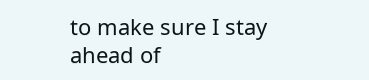to make sure I stay ahead of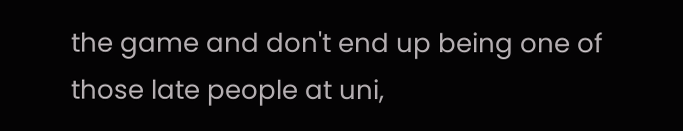the game and don't end up being one of those late people at uni,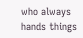who always hands things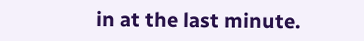in at the last minute.